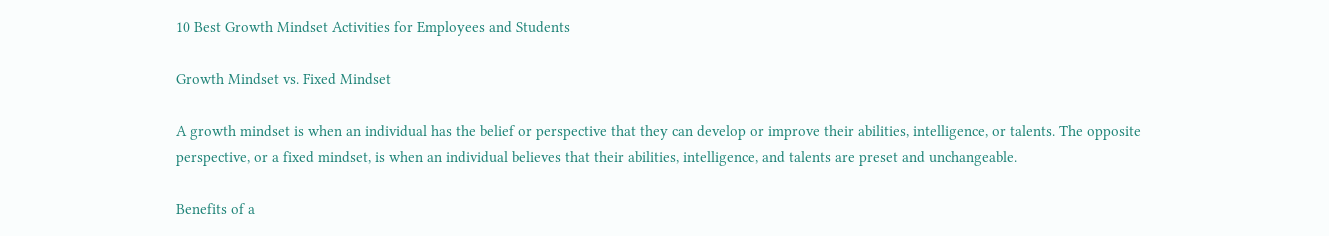10 Best Growth Mindset Activities for Employees and Students

Growth Mindset vs. Fixed Mindset

A growth mindset is when an individual has the belief or perspective that they can develop or improve their abilities, intelligence, or talents. The opposite perspective, or a fixed mindset, is when an individual believes that their abilities, intelligence, and talents are preset and unchangeable.

Benefits of a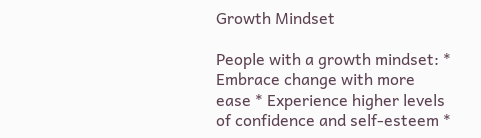Growth Mindset

People with a growth mindset: * Embrace change with more ease * Experience higher levels of confidence and self-esteem *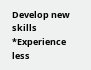Develop new skills *Experience less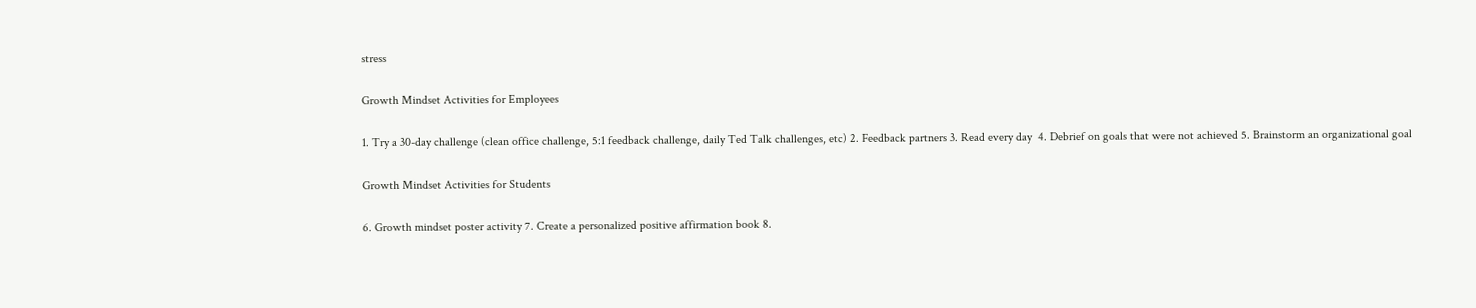stress

Growth Mindset Activities for Employees

1. Try a 30-day challenge (clean office challenge, 5:1 feedback challenge, daily Ted Talk challenges, etc) 2. Feedback partners 3. Read every day  4. Debrief on goals that were not achieved 5. Brainstorm an organizational goal

Growth Mindset Activities for Students

6. Growth mindset poster activity 7. Create a personalized positive affirmation book 8.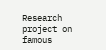Research project on famous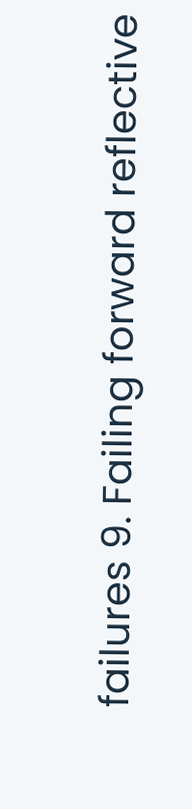failures 9. Failing forward reflective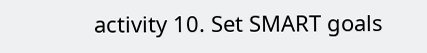activity 10. Set SMART goals